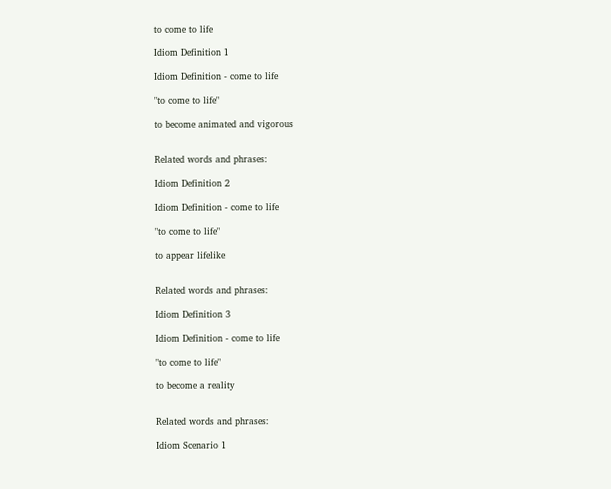to come to life

Idiom Definition 1

Idiom Definition - come to life

"to come to life"

to become animated and vigorous


Related words and phrases:

Idiom Definition 2

Idiom Definition - come to life

"to come to life"

to appear lifelike


Related words and phrases:

Idiom Definition 3

Idiom Definition - come to life

"to come to life"

to become a reality


Related words and phrases:

Idiom Scenario 1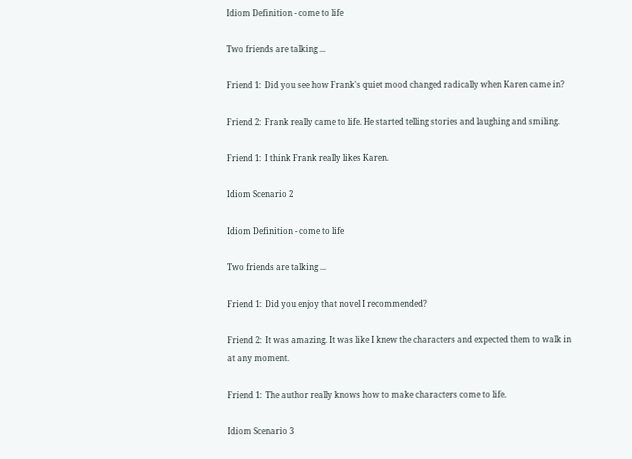Idiom Definition - come to life

Two friends are talking ...

Friend 1:  Did you see how Frank's quiet mood changed radically when Karen came in?

Friend 2:  Frank really came to life. He started telling stories and laughing and smiling.

Friend 1:  I think Frank really likes Karen.

Idiom Scenario 2

Idiom Definition - come to life

Two friends are talking ...

Friend 1:  Did you enjoy that novel I recommended?

Friend 2:  It was amazing. It was like I knew the characters and expected them to walk in at any moment.

Friend 1:  The author really knows how to make characters come to life.

Idiom Scenario 3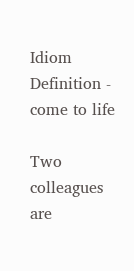Idiom Definition - come to life

Two colleagues are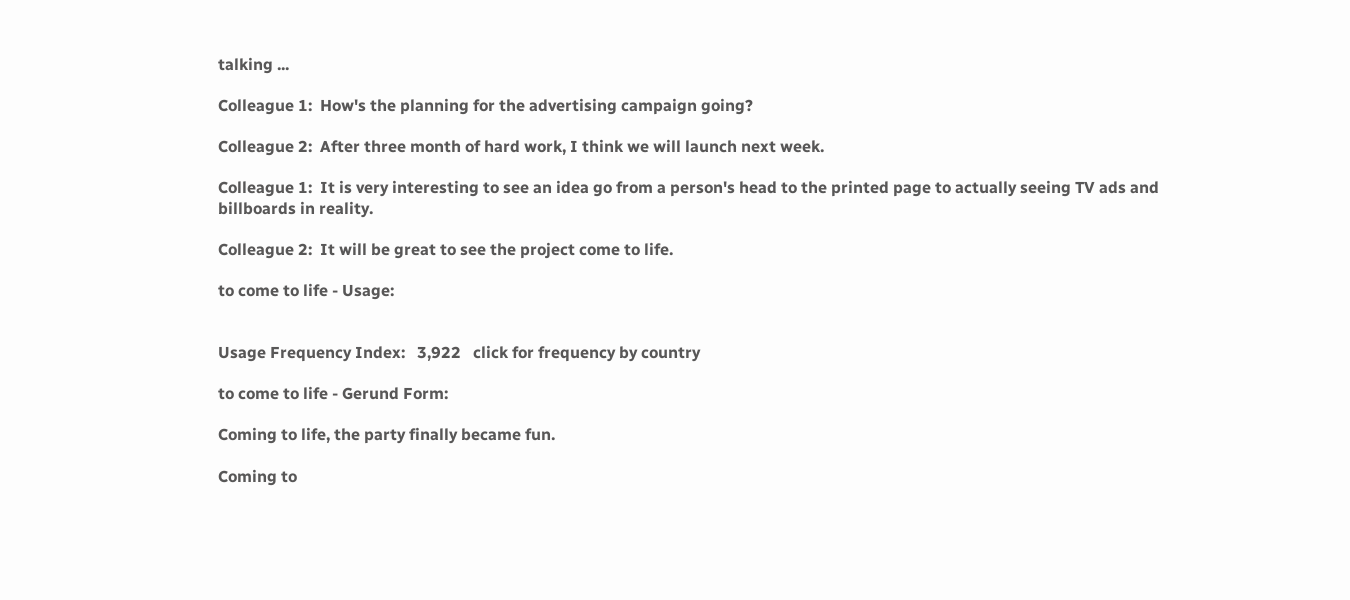talking ...

Colleague 1:  How's the planning for the advertising campaign going?

Colleague 2:  After three month of hard work, I think we will launch next week.

Colleague 1:  It is very interesting to see an idea go from a person's head to the printed page to actually seeing TV ads and billboards in reality.

Colleague 2:  It will be great to see the project come to life.

to come to life - Usage:


Usage Frequency Index:   3,922   click for frequency by country

to come to life - Gerund Form:

Coming to life, the party finally became fun.

Coming to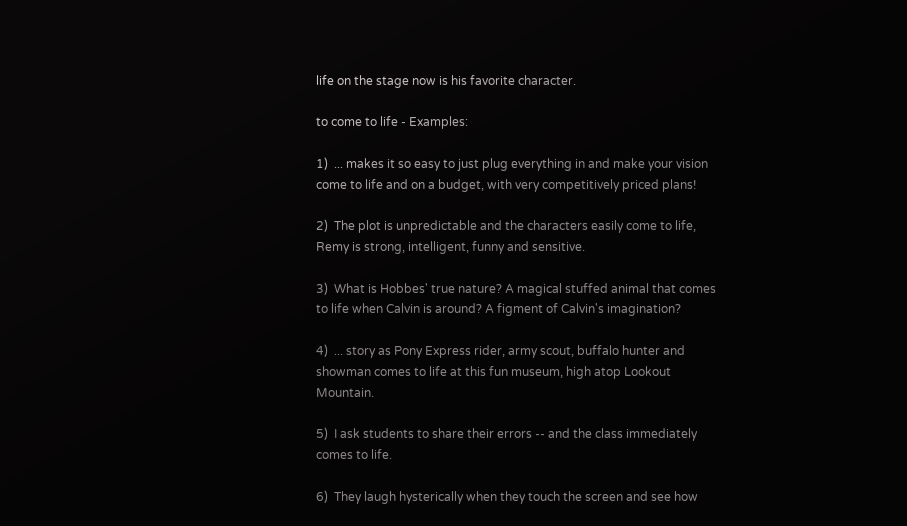life on the stage now is his favorite character.

to come to life - Examples:

1)  ... makes it so easy to just plug everything in and make your vision come to life and on a budget, with very competitively priced plans!

2)  The plot is unpredictable and the characters easily come to life, Remy is strong, intelligent, funny and sensitive.

3)  What is Hobbes' true nature? A magical stuffed animal that comes to life when Calvin is around? A figment of Calvin's imagination?

4)  ... story as Pony Express rider, army scout, buffalo hunter and showman comes to life at this fun museum, high atop Lookout Mountain.

5)  I ask students to share their errors -- and the class immediately comes to life.

6)  They laugh hysterically when they touch the screen and see how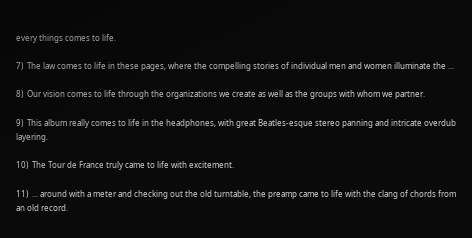every things comes to life.

7)  The law comes to life in these pages, where the compelling stories of individual men and women illuminate the ...

8)  Our vision comes to life through the organizations we create as well as the groups with whom we partner.

9)  This album really comes to life in the headphones, with great Beatles-esque stereo panning and intricate overdub layering.

10)  The Tour de France truly came to life with excitement.

11)  ... around with a meter and checking out the old turntable, the preamp came to life with the clang of chords from an old record.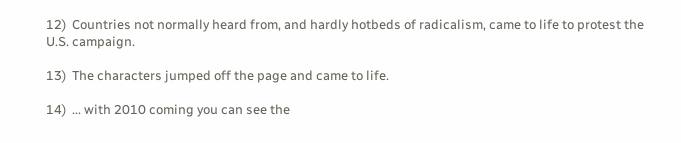12)  Countries not normally heard from, and hardly hotbeds of radicalism, came to life to protest the U.S. campaign.

13)  The characters jumped off the page and came to life.

14)  ... with 2010 coming you can see the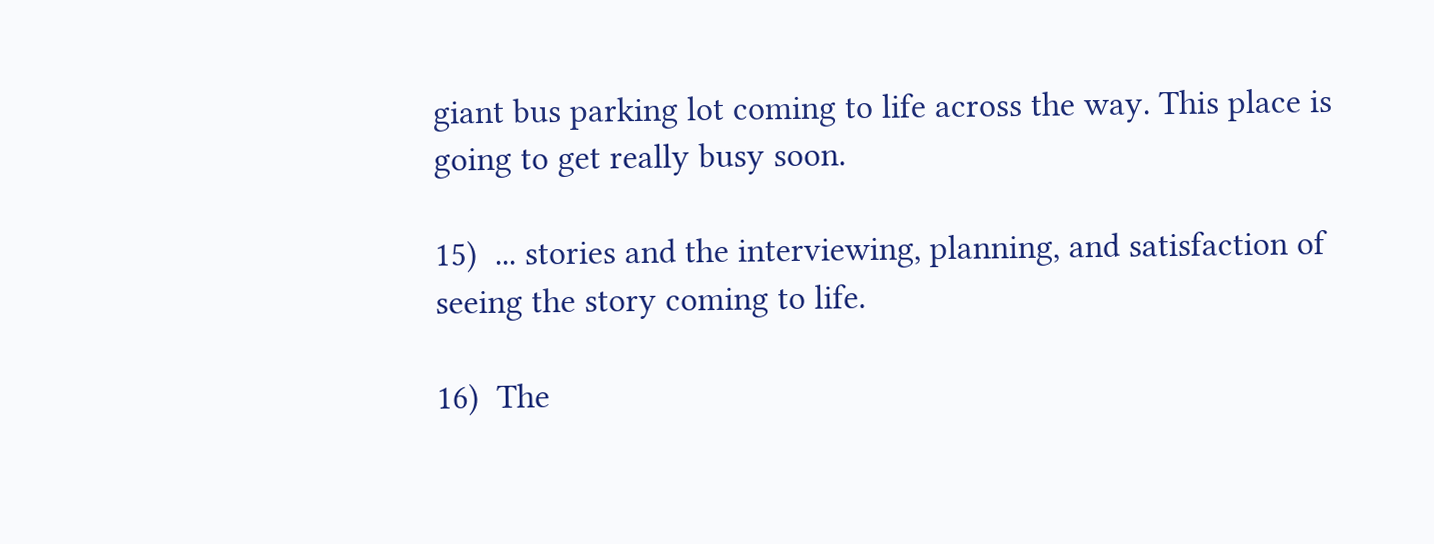giant bus parking lot coming to life across the way. This place is going to get really busy soon.

15)  ... stories and the interviewing, planning, and satisfaction of seeing the story coming to life.

16)  The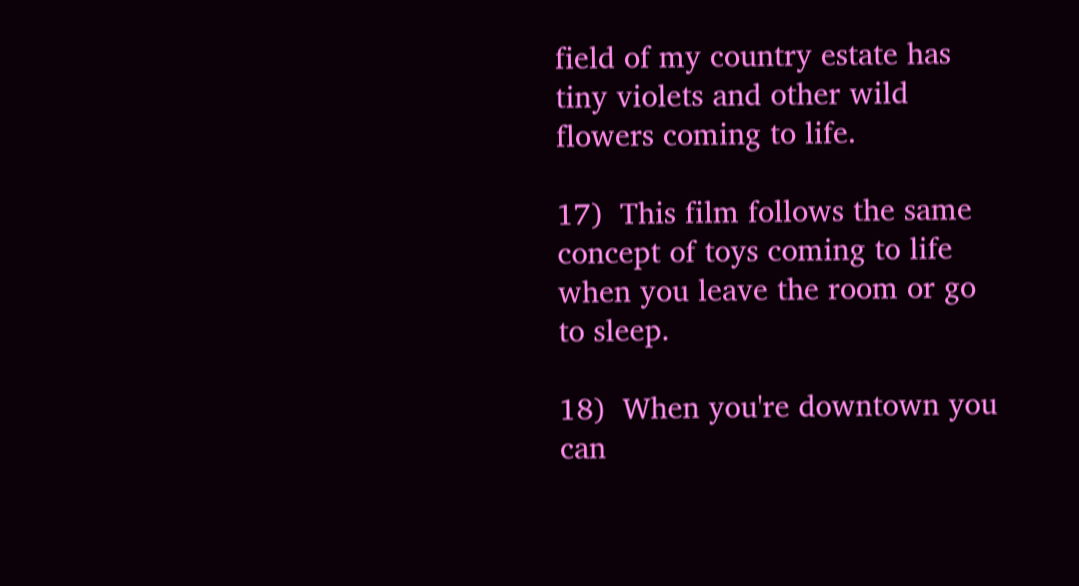field of my country estate has tiny violets and other wild flowers coming to life.

17)  This film follows the same concept of toys coming to life when you leave the room or go to sleep.

18)  When you're downtown you can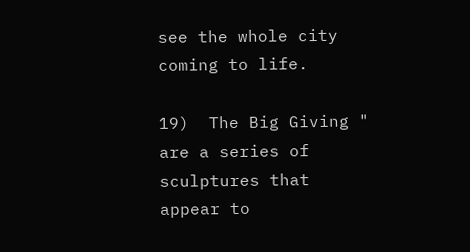see the whole city coming to life.

19)  The Big Giving " are a series of sculptures that appear to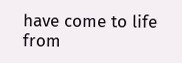have come to life from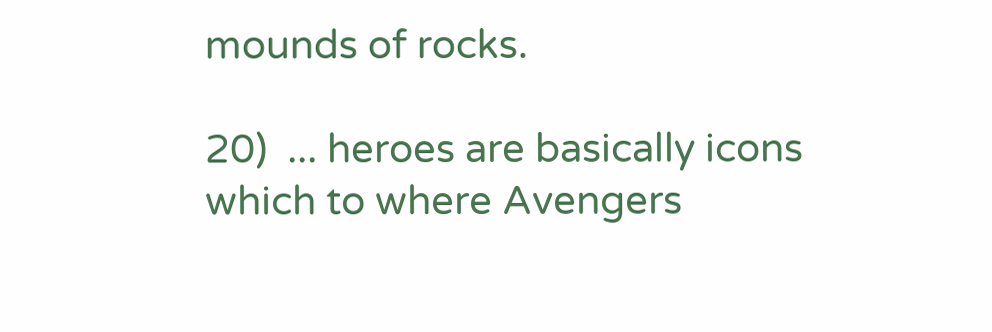mounds of rocks.

20)  ... heroes are basically icons which to where Avengers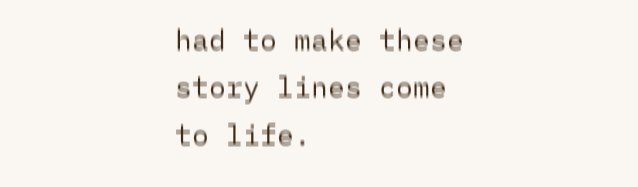had to make these story lines come to life.